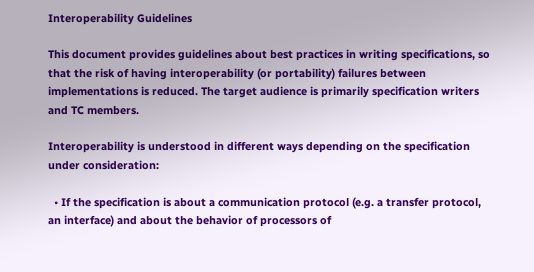Interoperability Guidelines

This document provides guidelines about best practices in writing specifications, so that the risk of having interoperability (or portability) failures between implementations is reduced. The target audience is primarily specification writers and TC members.

Interoperability is understood in different ways depending on the specification under consideration:

  • If the specification is about a communication protocol (e.g. a transfer protocol, an interface) and about the behavior of processors of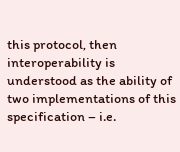this protocol, then interoperability is understood as the ability of two implementations of this specification – i.e.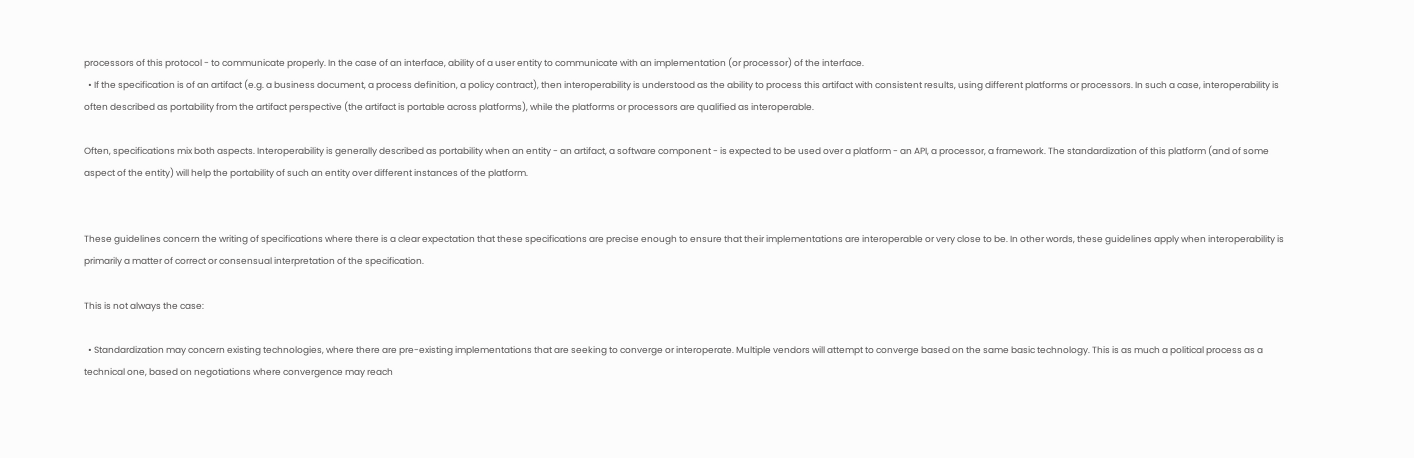processors of this protocol - to communicate properly. In the case of an interface, ability of a user entity to communicate with an implementation (or processor) of the interface.
  • If the specification is of an artifact (e.g. a business document, a process definition, a policy contract), then interoperability is understood as the ability to process this artifact with consistent results, using different platforms or processors. In such a case, interoperability is often described as portability from the artifact perspective (the artifact is portable across platforms), while the platforms or processors are qualified as interoperable.

Often, specifications mix both aspects. Interoperability is generally described as portability when an entity - an artifact, a software component - is expected to be used over a platform - an API, a processor, a framework. The standardization of this platform (and of some aspect of the entity) will help the portability of such an entity over different instances of the platform.


These guidelines concern the writing of specifications where there is a clear expectation that these specifications are precise enough to ensure that their implementations are interoperable or very close to be. In other words, these guidelines apply when interoperability is primarily a matter of correct or consensual interpretation of the specification.

This is not always the case:

  • Standardization may concern existing technologies, where there are pre-existing implementations that are seeking to converge or interoperate. Multiple vendors will attempt to converge based on the same basic technology. This is as much a political process as a technical one, based on negotiations where convergence may reach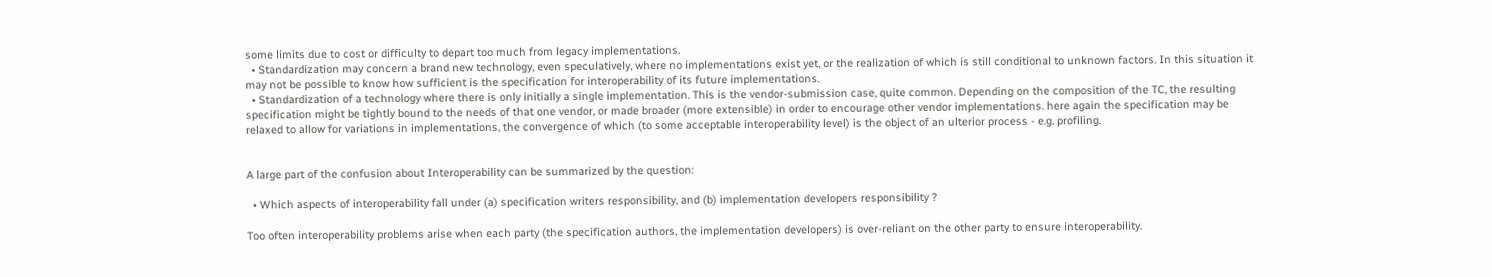some limits due to cost or difficulty to depart too much from legacy implementations.
  • Standardization may concern a brand new technology, even speculatively, where no implementations exist yet, or the realization of which is still conditional to unknown factors. In this situation it may not be possible to know how sufficient is the specification for interoperability of its future implementations.
  • Standardization of a technology where there is only initially a single implementation. This is the vendor-submission case, quite common. Depending on the composition of the TC, the resulting specification might be tightly bound to the needs of that one vendor, or made broader (more extensible) in order to encourage other vendor implementations. here again the specification may be relaxed to allow for variations in implementations, the convergence of which (to some acceptable interoperability level) is the object of an ulterior process - e.g. profiling.


A large part of the confusion about Interoperability can be summarized by the question:

  • Which aspects of interoperability fall under (a) specification writers responsibility, and (b) implementation developers responsibility ?

Too often interoperability problems arise when each party (the specification authors, the implementation developers) is over-reliant on the other party to ensure interoperability.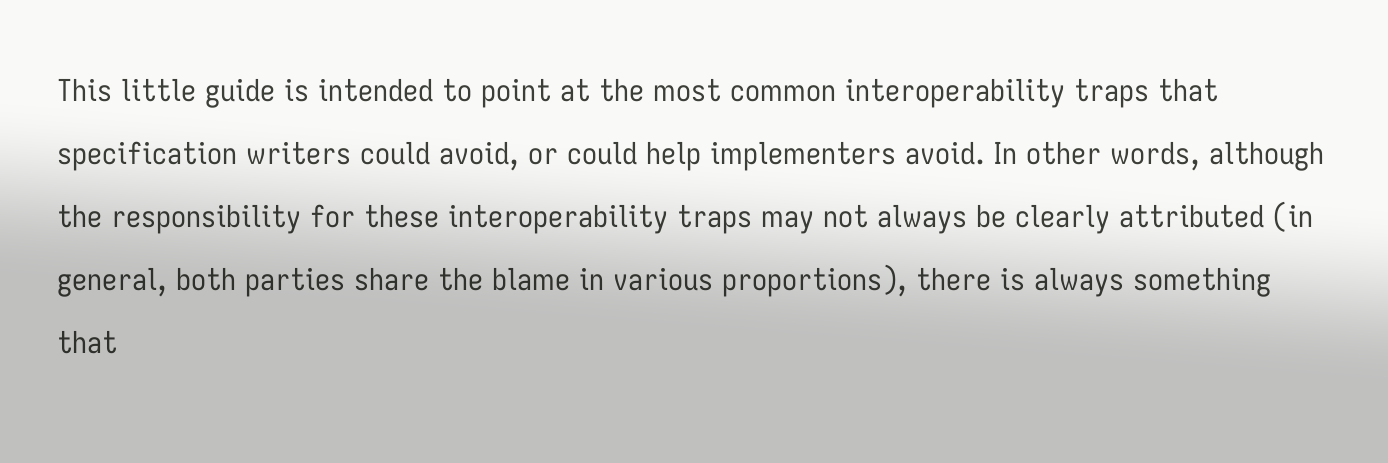This little guide is intended to point at the most common interoperability traps that specification writers could avoid, or could help implementers avoid. In other words, although the responsibility for these interoperability traps may not always be clearly attributed (in general, both parties share the blame in various proportions), there is always something that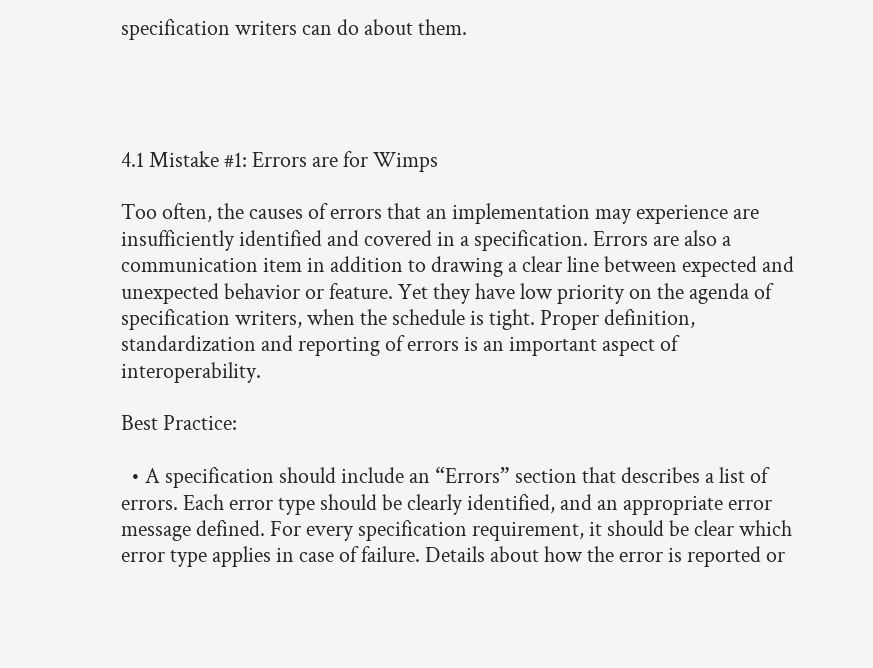specification writers can do about them.




4.1 Mistake #1: Errors are for Wimps

Too often, the causes of errors that an implementation may experience are insufficiently identified and covered in a specification. Errors are also a communication item in addition to drawing a clear line between expected and unexpected behavior or feature. Yet they have low priority on the agenda of specification writers, when the schedule is tight. Proper definition, standardization and reporting of errors is an important aspect of interoperability.

Best Practice:

  • A specification should include an “Errors” section that describes a list of errors. Each error type should be clearly identified, and an appropriate error message defined. For every specification requirement, it should be clear which error type applies in case of failure. Details about how the error is reported or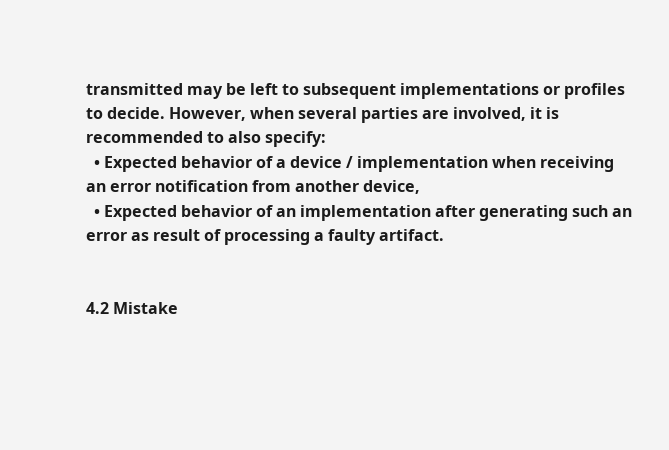transmitted may be left to subsequent implementations or profiles to decide. However, when several parties are involved, it is recommended to also specify:
  • Expected behavior of a device / implementation when receiving an error notification from another device,
  • Expected behavior of an implementation after generating such an error as result of processing a faulty artifact.


4.2 Mistake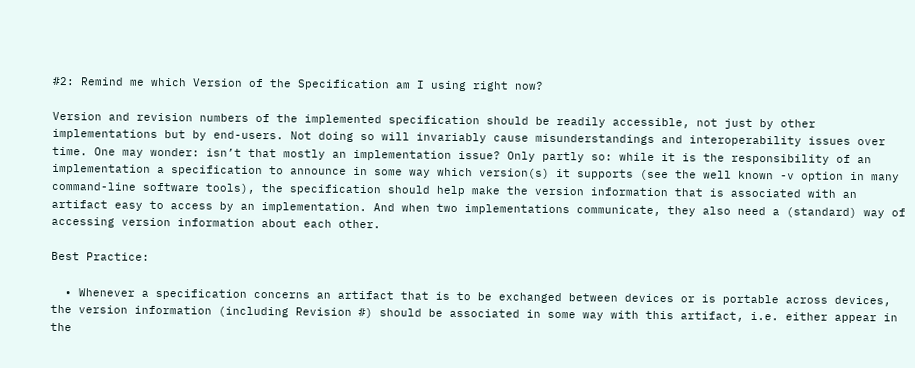#2: Remind me which Version of the Specification am I using right now?

Version and revision numbers of the implemented specification should be readily accessible, not just by other implementations but by end-users. Not doing so will invariably cause misunderstandings and interoperability issues over time. One may wonder: isn’t that mostly an implementation issue? Only partly so: while it is the responsibility of an implementation a specification to announce in some way which version(s) it supports (see the well known -v option in many command-line software tools), the specification should help make the version information that is associated with an artifact easy to access by an implementation. And when two implementations communicate, they also need a (standard) way of accessing version information about each other.

Best Practice:

  • Whenever a specification concerns an artifact that is to be exchanged between devices or is portable across devices, the version information (including Revision #) should be associated in some way with this artifact, i.e. either appear in the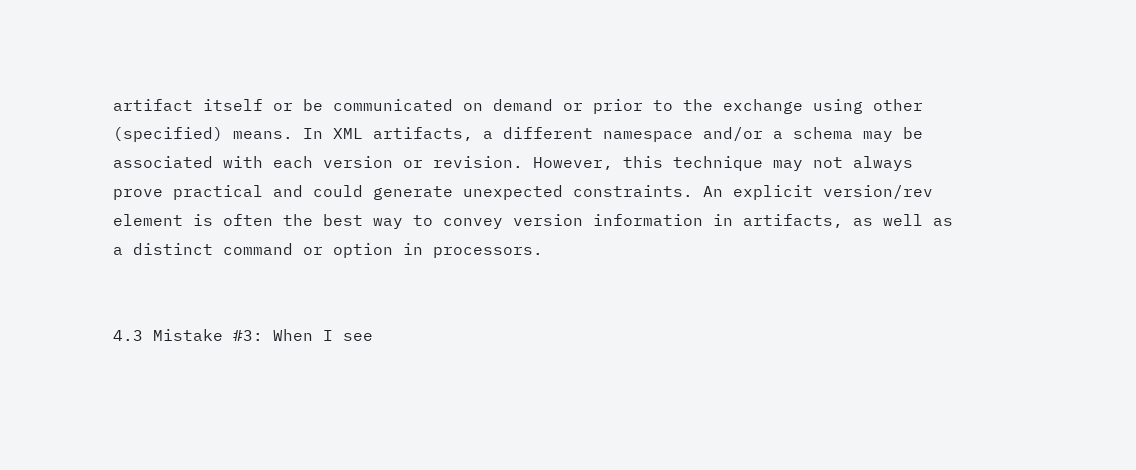artifact itself or be communicated on demand or prior to the exchange using other (specified) means. In XML artifacts, a different namespace and/or a schema may be associated with each version or revision. However, this technique may not always prove practical and could generate unexpected constraints. An explicit version/rev element is often the best way to convey version information in artifacts, as well as a distinct command or option in processors.


4.3 Mistake #3: When I see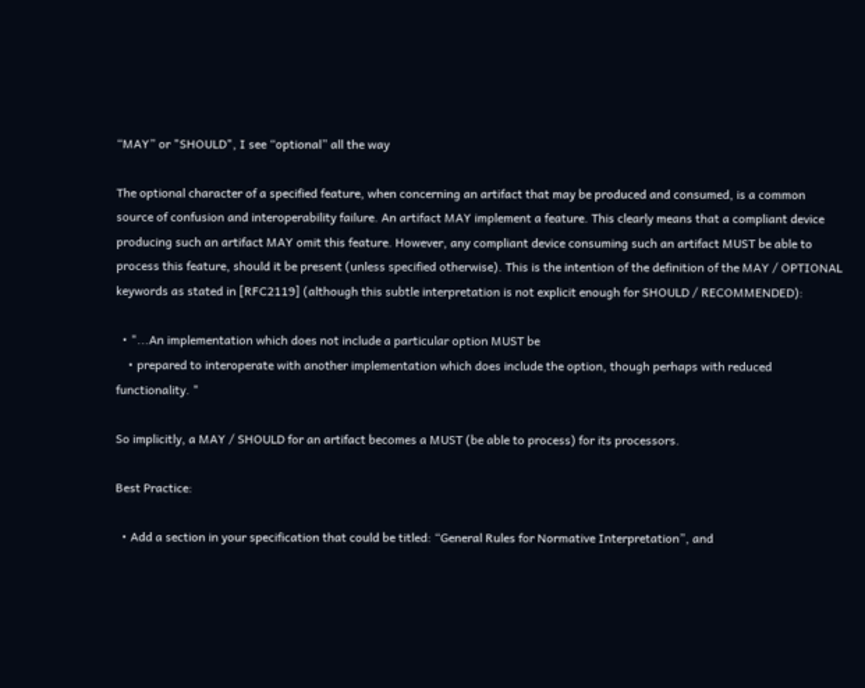“MAY” or "SHOULD", I see “optional” all the way

The optional character of a specified feature, when concerning an artifact that may be produced and consumed, is a common source of confusion and interoperability failure. An artifact MAY implement a feature. This clearly means that a compliant device producing such an artifact MAY omit this feature. However, any compliant device consuming such an artifact MUST be able to process this feature, should it be present (unless specified otherwise). This is the intention of the definition of the MAY / OPTIONAL keywords as stated in [RFC2119] (although this subtle interpretation is not explicit enough for SHOULD / RECOMMENDED):

  • "...An implementation which does not include a particular option MUST be
    • prepared to interoperate with another implementation which does include the option, though perhaps with reduced functionality. "

So implicitly, a MAY / SHOULD for an artifact becomes a MUST (be able to process) for its processors.

Best Practice:

  • Add a section in your specification that could be titled: “General Rules for Normative Interpretation”, and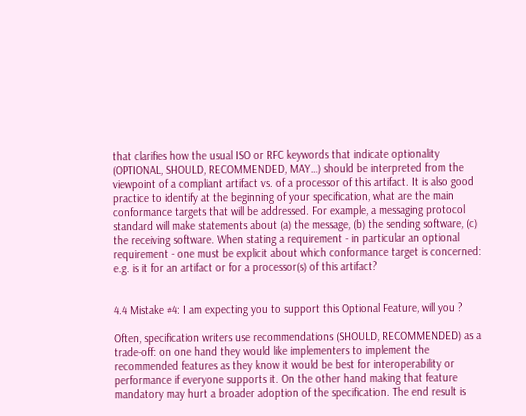that clarifies how the usual ISO or RFC keywords that indicate optionality (OPTIONAL, SHOULD, RECOMMENDED, MAY…) should be interpreted from the viewpoint of a compliant artifact vs. of a processor of this artifact. It is also good practice to identify at the beginning of your specification, what are the main conformance targets that will be addressed. For example, a messaging protocol standard will make statements about (a) the message, (b) the sending software, (c) the receiving software. When stating a requirement - in particular an optional requirement - one must be explicit about which conformance target is concerned: e.g. is it for an artifact or for a processor(s) of this artifact?


4.4 Mistake #4: I am expecting you to support this Optional Feature, will you ?

Often, specification writers use recommendations (SHOULD, RECOMMENDED) as a trade-off: on one hand they would like implementers to implement the recommended features as they know it would be best for interoperability or performance if everyone supports it. On the other hand making that feature mandatory may hurt a broader adoption of the specification. The end result is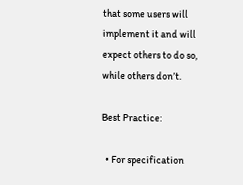that some users will implement it and will expect others to do so, while others don’t.

Best Practice:

  • For specification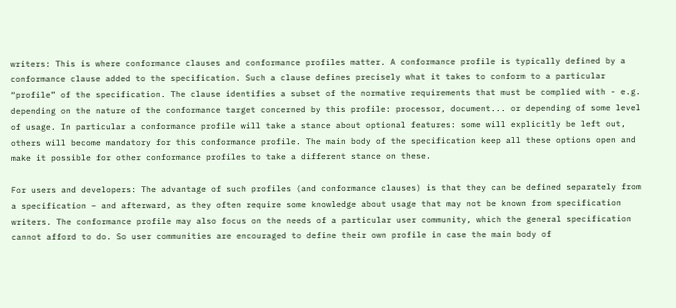writers: This is where conformance clauses and conformance profiles matter. A conformance profile is typically defined by a conformance clause added to the specification. Such a clause defines precisely what it takes to conform to a particular “profile” of the specification. The clause identifies a subset of the normative requirements that must be complied with - e.g. depending on the nature of the conformance target concerned by this profile: processor, document... or depending of some level of usage. In particular a conformance profile will take a stance about optional features: some will explicitly be left out, others will become mandatory for this conformance profile. The main body of the specification keep all these options open and make it possible for other conformance profiles to take a different stance on these.

For users and developers: The advantage of such profiles (and conformance clauses) is that they can be defined separately from a specification – and afterward, as they often require some knowledge about usage that may not be known from specification writers. The conformance profile may also focus on the needs of a particular user community, which the general specification cannot afford to do. So user communities are encouraged to define their own profile in case the main body of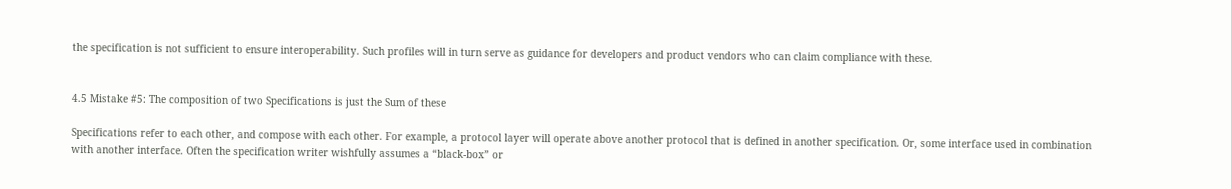the specification is not sufficient to ensure interoperability. Such profiles will in turn serve as guidance for developers and product vendors who can claim compliance with these.


4.5 Mistake #5: The composition of two Specifications is just the Sum of these

Specifications refer to each other, and compose with each other. For example, a protocol layer will operate above another protocol that is defined in another specification. Or, some interface used in combination with another interface. Often the specification writer wishfully assumes a “black-box” or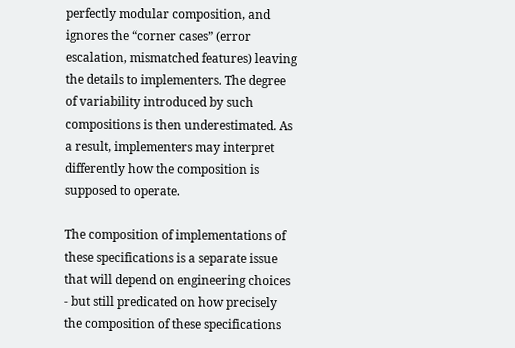perfectly modular composition, and ignores the “corner cases” (error escalation, mismatched features) leaving the details to implementers. The degree of variability introduced by such compositions is then underestimated. As a result, implementers may interpret differently how the composition is supposed to operate.

The composition of implementations of these specifications is a separate issue that will depend on engineering choices - but still predicated on how precisely the composition of these specifications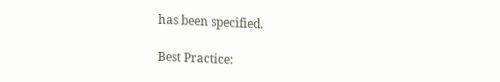has been specified.

Best Practice: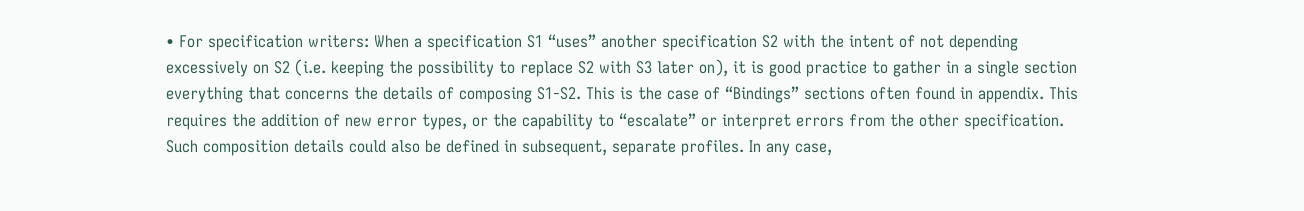• For specification writers: When a specification S1 “uses” another specification S2 with the intent of not depending excessively on S2 (i.e. keeping the possibility to replace S2 with S3 later on), it is good practice to gather in a single section everything that concerns the details of composing S1-S2. This is the case of “Bindings” sections often found in appendix. This requires the addition of new error types, or the capability to “escalate” or interpret errors from the other specification. Such composition details could also be defined in subsequent, separate profiles. In any case,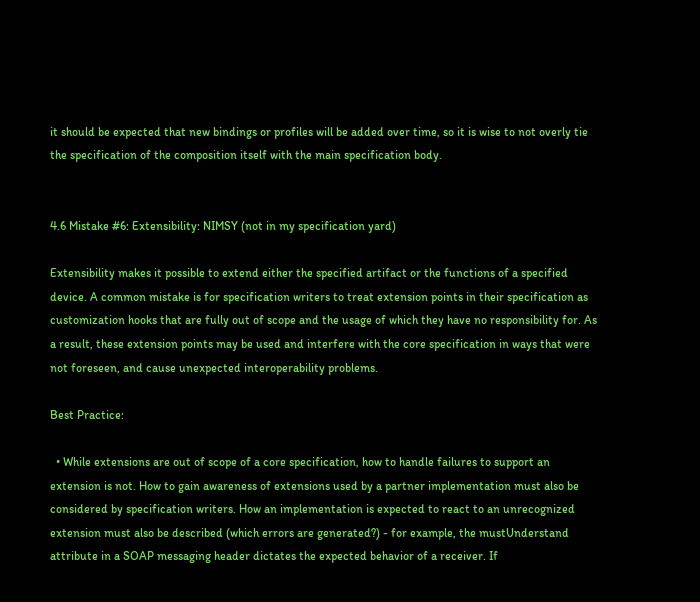it should be expected that new bindings or profiles will be added over time, so it is wise to not overly tie the specification of the composition itself with the main specification body.


4.6 Mistake #6: Extensibility: NIMSY (not in my specification yard)

Extensibility makes it possible to extend either the specified artifact or the functions of a specified device. A common mistake is for specification writers to treat extension points in their specification as customization hooks that are fully out of scope and the usage of which they have no responsibility for. As a result, these extension points may be used and interfere with the core specification in ways that were not foreseen, and cause unexpected interoperability problems.

Best Practice:

  • While extensions are out of scope of a core specification, how to handle failures to support an extension is not. How to gain awareness of extensions used by a partner implementation must also be considered by specification writers. How an implementation is expected to react to an unrecognized extension must also be described (which errors are generated?) - for example, the mustUnderstand attribute in a SOAP messaging header dictates the expected behavior of a receiver. If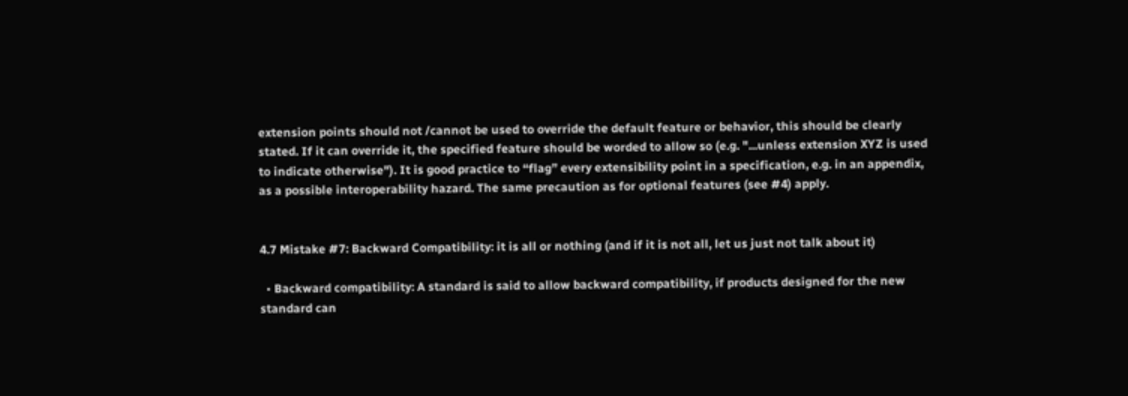extension points should not /cannot be used to override the default feature or behavior, this should be clearly stated. If it can override it, the specified feature should be worded to allow so (e.g. "...unless extension XYZ is used to indicate otherwise"). It is good practice to “flag” every extensibility point in a specification, e.g. in an appendix, as a possible interoperability hazard. The same precaution as for optional features (see #4) apply.


4.7 Mistake #7: Backward Compatibility: it is all or nothing (and if it is not all, let us just not talk about it)

  • Backward compatibility: A standard is said to allow backward compatibility, if products designed for the new standard can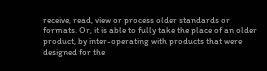receive, read, view or process older standards or formats. Or, it is able to fully take the place of an older product, by inter-operating with products that were designed for the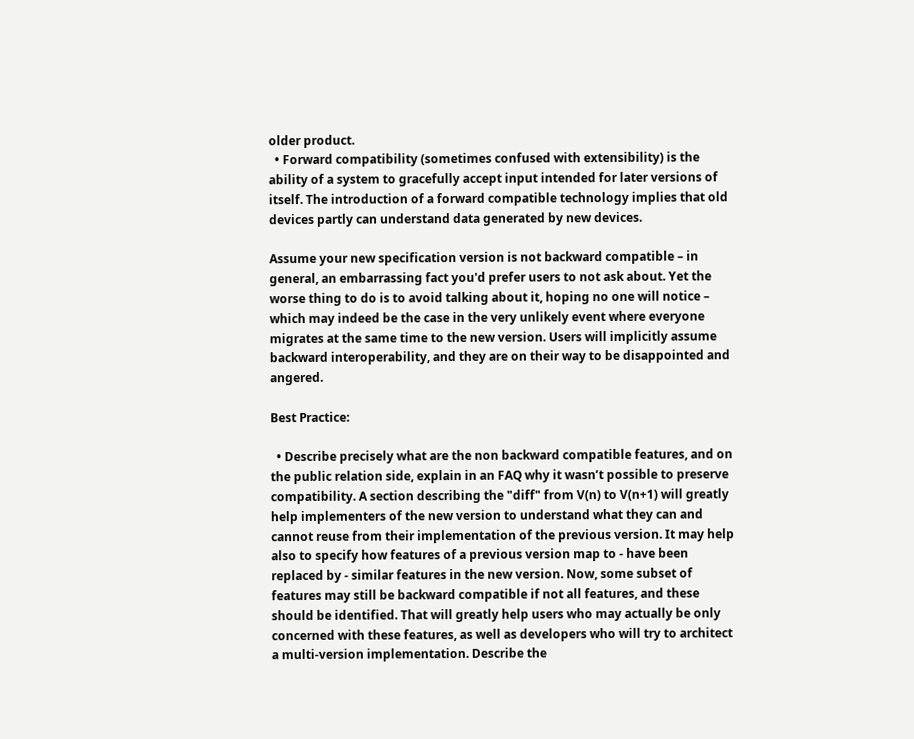older product.
  • Forward compatibility (sometimes confused with extensibility) is the ability of a system to gracefully accept input intended for later versions of itself. The introduction of a forward compatible technology implies that old devices partly can understand data generated by new devices.

Assume your new specification version is not backward compatible – in general, an embarrassing fact you'd prefer users to not ask about. Yet the worse thing to do is to avoid talking about it, hoping no one will notice – which may indeed be the case in the very unlikely event where everyone migrates at the same time to the new version. Users will implicitly assume backward interoperability, and they are on their way to be disappointed and angered.

Best Practice:

  • Describe precisely what are the non backward compatible features, and on the public relation side, explain in an FAQ why it wasn’t possible to preserve compatibility. A section describing the "diff" from V(n) to V(n+1) will greatly help implementers of the new version to understand what they can and cannot reuse from their implementation of the previous version. It may help also to specify how features of a previous version map to - have been replaced by - similar features in the new version. Now, some subset of features may still be backward compatible if not all features, and these should be identified. That will greatly help users who may actually be only concerned with these features, as well as developers who will try to architect a multi-version implementation. Describe the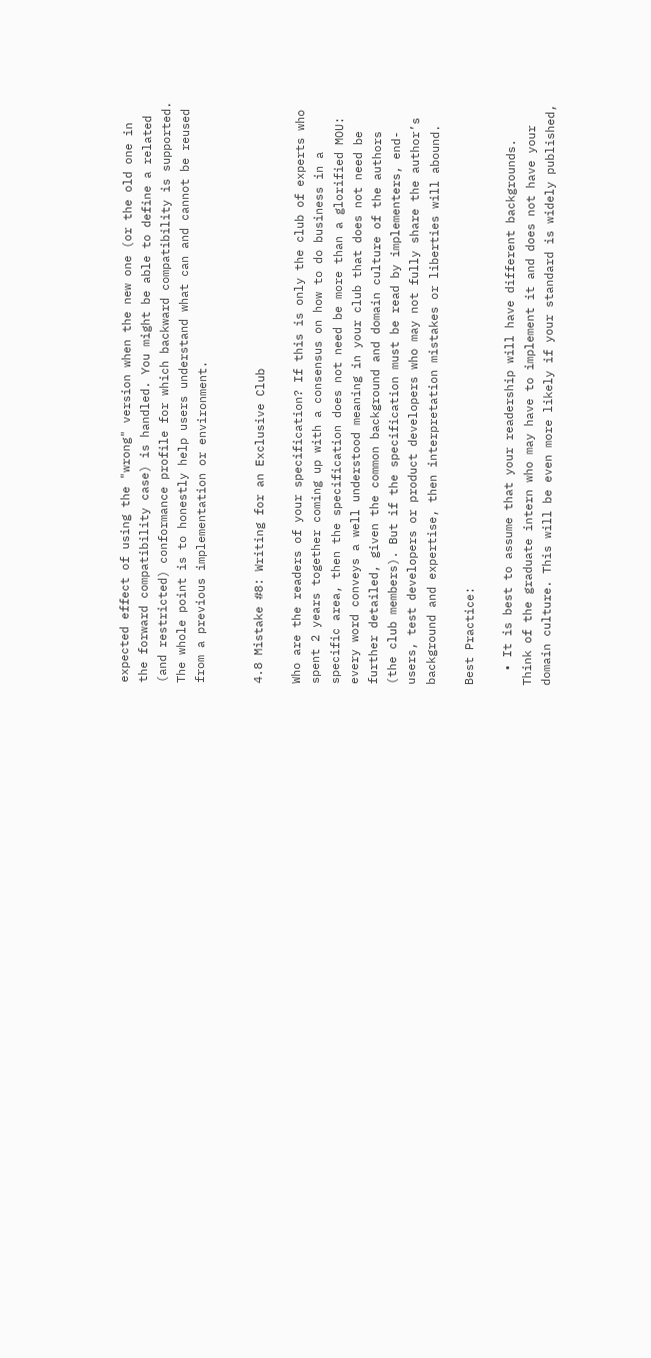expected effect of using the "wrong" version when the new one (or the old one in the forward compatibility case) is handled. You might be able to define a related (and restricted) conformance profile for which backward compatibility is supported. The whole point is to honestly help users understand what can and cannot be reused from a previous implementation or environment.


4.8 Mistake #8: Writing for an Exclusive Club

Who are the readers of your specification? If this is only the club of experts who spent 2 years together coming up with a consensus on how to do business in a specific area, then the specification does not need be more than a glorified MOU: every word conveys a well understood meaning in your club that does not need be further detailed, given the common background and domain culture of the authors (the club members). But if the specification must be read by implementers, end-users, test developers or product developers who may not fully share the author’s background and expertise, then interpretation mistakes or liberties will abound.

Best Practice:

  • It is best to assume that your readership will have different backgrounds. Think of the graduate intern who may have to implement it and does not have your domain culture. This will be even more likely if your standard is widely published,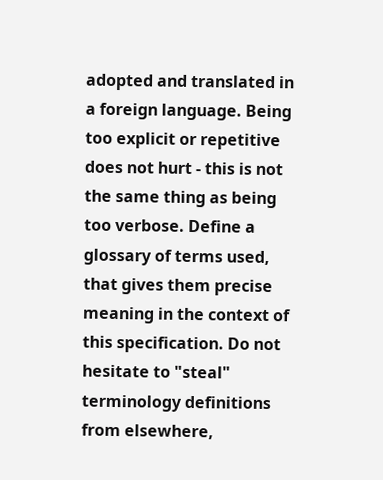adopted and translated in a foreign language. Being too explicit or repetitive does not hurt - this is not the same thing as being too verbose. Define a glossary of terms used, that gives them precise meaning in the context of this specification. Do not hesitate to "steal" terminology definitions from elsewhere,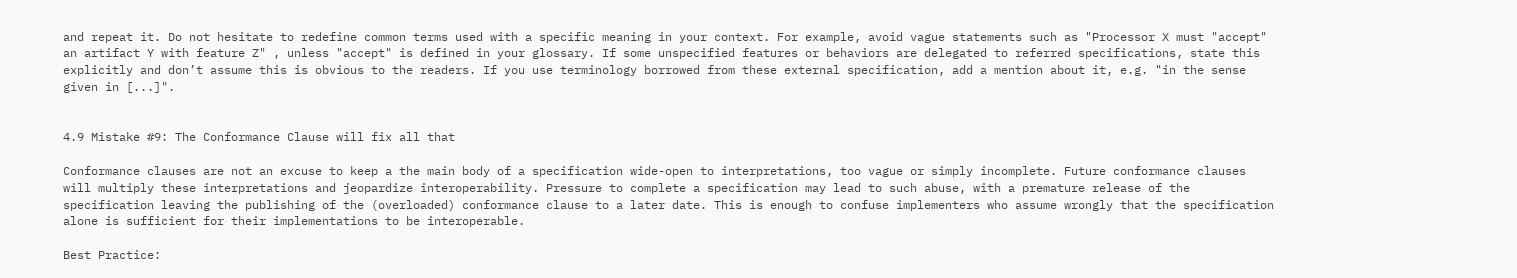and repeat it. Do not hesitate to redefine common terms used with a specific meaning in your context. For example, avoid vague statements such as "Processor X must "accept" an artifact Y with feature Z" , unless "accept" is defined in your glossary. If some unspecified features or behaviors are delegated to referred specifications, state this explicitly and don’t assume this is obvious to the readers. If you use terminology borrowed from these external specification, add a mention about it, e.g. "in the sense given in [...]".


4.9 Mistake #9: The Conformance Clause will fix all that

Conformance clauses are not an excuse to keep a the main body of a specification wide-open to interpretations, too vague or simply incomplete. Future conformance clauses will multiply these interpretations and jeopardize interoperability. Pressure to complete a specification may lead to such abuse, with a premature release of the specification leaving the publishing of the (overloaded) conformance clause to a later date. This is enough to confuse implementers who assume wrongly that the specification alone is sufficient for their implementations to be interoperable.

Best Practice: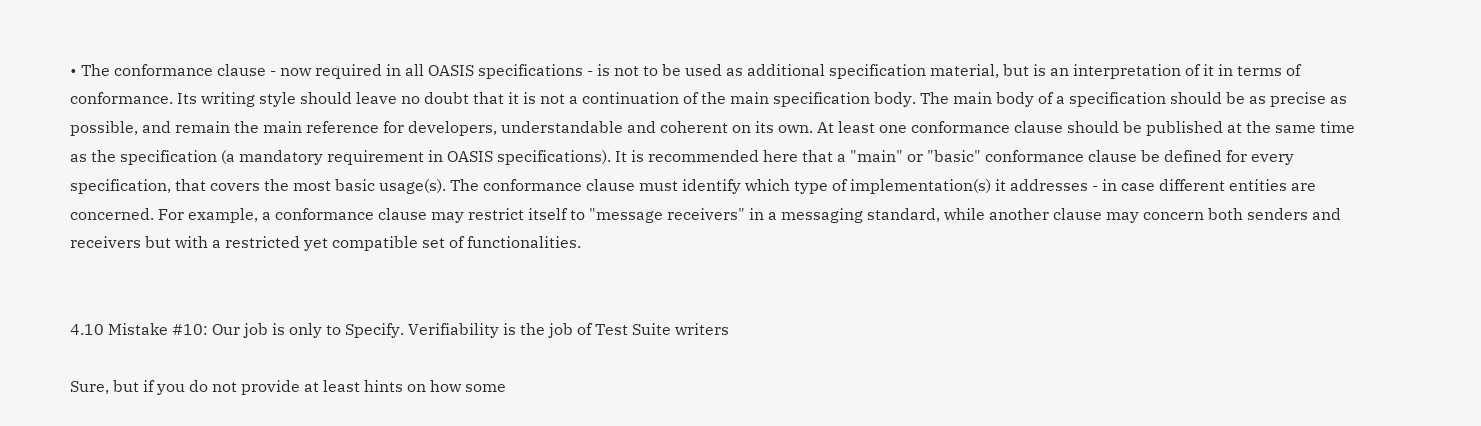• The conformance clause - now required in all OASIS specifications - is not to be used as additional specification material, but is an interpretation of it in terms of conformance. Its writing style should leave no doubt that it is not a continuation of the main specification body. The main body of a specification should be as precise as possible, and remain the main reference for developers, understandable and coherent on its own. At least one conformance clause should be published at the same time as the specification (a mandatory requirement in OASIS specifications). It is recommended here that a "main" or "basic" conformance clause be defined for every specification, that covers the most basic usage(s). The conformance clause must identify which type of implementation(s) it addresses - in case different entities are concerned. For example, a conformance clause may restrict itself to "message receivers" in a messaging standard, while another clause may concern both senders and receivers but with a restricted yet compatible set of functionalities.


4.10 Mistake #10: Our job is only to Specify. Verifiability is the job of Test Suite writers

Sure, but if you do not provide at least hints on how some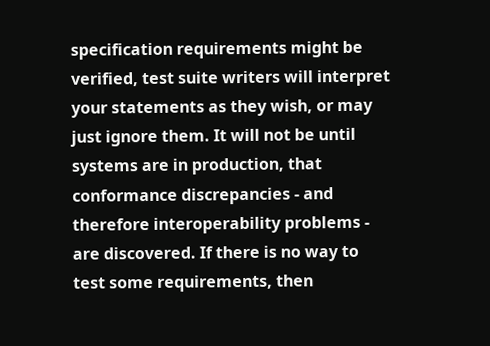specification requirements might be verified, test suite writers will interpret your statements as they wish, or may just ignore them. It will not be until systems are in production, that conformance discrepancies - and therefore interoperability problems - are discovered. If there is no way to test some requirements, then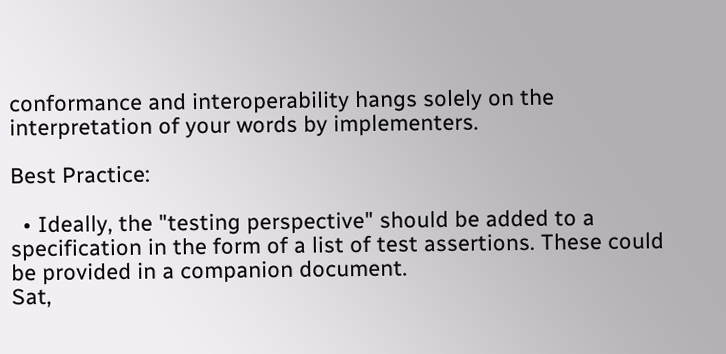conformance and interoperability hangs solely on the interpretation of your words by implementers.

Best Practice:

  • Ideally, the "testing perspective" should be added to a specification in the form of a list of test assertions. These could be provided in a companion document.
Sat,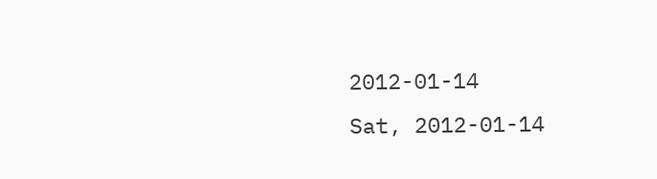2012-01-14
Sat, 2012-01-14